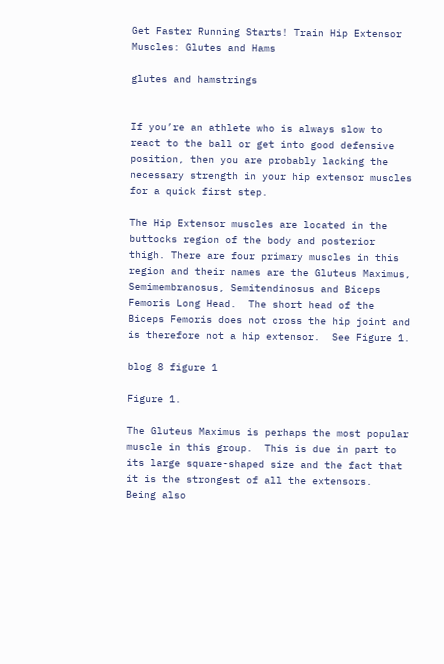Get Faster Running Starts! Train Hip Extensor Muscles: Glutes and Hams

glutes and hamstrings


If you’re an athlete who is always slow to react to the ball or get into good defensive position, then you are probably lacking the necessary strength in your hip extensor muscles for a quick first step.

The Hip Extensor muscles are located in the buttocks region of the body and posterior thigh. There are four primary muscles in this region and their names are the Gluteus Maximus, Semimembranosus, Semitendinosus and Biceps Femoris Long Head.  The short head of the Biceps Femoris does not cross the hip joint and is therefore not a hip extensor.  See Figure 1.

blog 8 figure 1

Figure 1.

The Gluteus Maximus is perhaps the most popular muscle in this group.  This is due in part to its large square-shaped size and the fact that it is the strongest of all the extensors.  Being also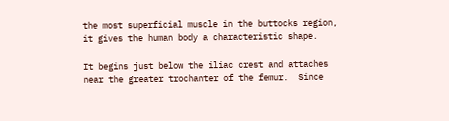the most superficial muscle in the buttocks region, it gives the human body a characteristic shape.

It begins just below the iliac crest and attaches near the greater trochanter of the femur.  Since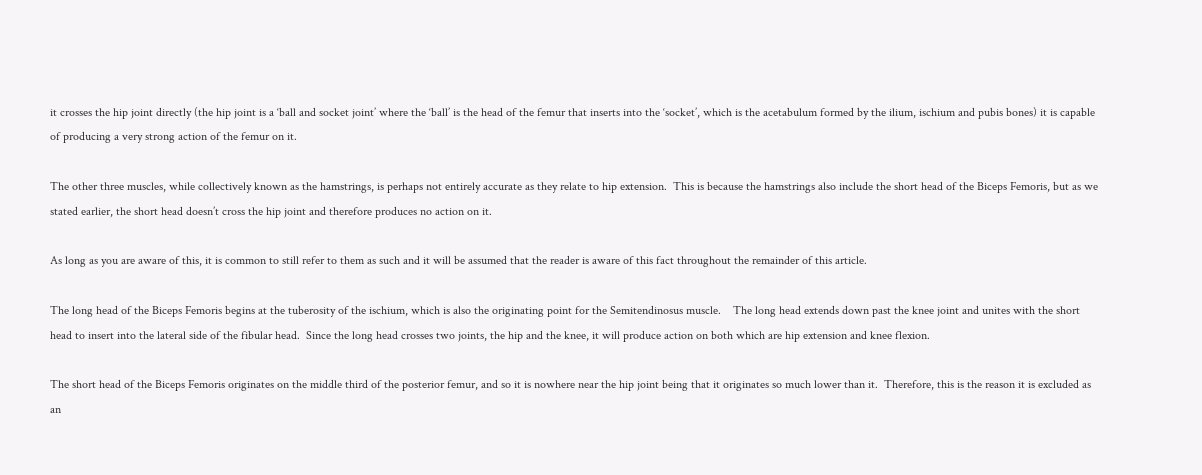it crosses the hip joint directly (the hip joint is a ‘ball and socket joint’ where the ‘ball’ is the head of the femur that inserts into the ‘socket’, which is the acetabulum formed by the ilium, ischium and pubis bones) it is capable of producing a very strong action of the femur on it.

The other three muscles, while collectively known as the hamstrings, is perhaps not entirely accurate as they relate to hip extension.  This is because the hamstrings also include the short head of the Biceps Femoris, but as we stated earlier, the short head doesn’t cross the hip joint and therefore produces no action on it.

As long as you are aware of this, it is common to still refer to them as such and it will be assumed that the reader is aware of this fact throughout the remainder of this article.

The long head of the Biceps Femoris begins at the tuberosity of the ischium, which is also the originating point for the Semitendinosus muscle.    The long head extends down past the knee joint and unites with the short head to insert into the lateral side of the fibular head.  Since the long head crosses two joints, the hip and the knee, it will produce action on both which are hip extension and knee flexion.

The short head of the Biceps Femoris originates on the middle third of the posterior femur, and so it is nowhere near the hip joint being that it originates so much lower than it.  Therefore, this is the reason it is excluded as an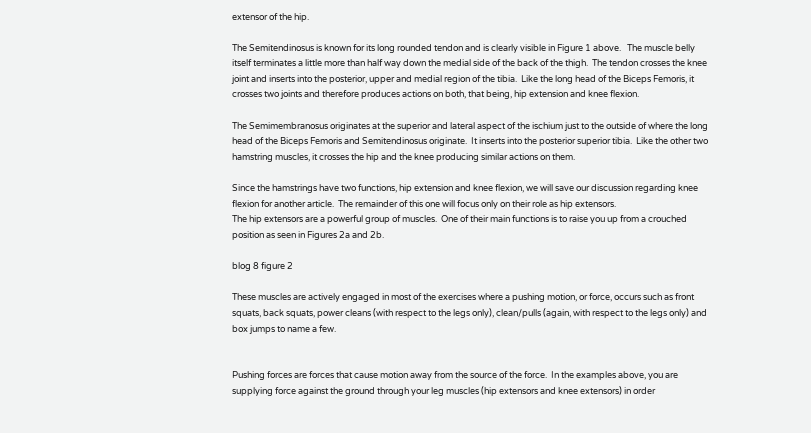extensor of the hip.

The Semitendinosus is known for its long rounded tendon and is clearly visible in Figure 1 above.   The muscle belly itself terminates a little more than half way down the medial side of the back of the thigh.  The tendon crosses the knee joint and inserts into the posterior, upper and medial region of the tibia.  Like the long head of the Biceps Femoris, it crosses two joints and therefore produces actions on both, that being, hip extension and knee flexion.

The Semimembranosus originates at the superior and lateral aspect of the ischium just to the outside of where the long head of the Biceps Femoris and Semitendinosus originate.  It inserts into the posterior superior tibia.  Like the other two hamstring muscles, it crosses the hip and the knee producing similar actions on them.

Since the hamstrings have two functions, hip extension and knee flexion, we will save our discussion regarding knee flexion for another article.  The remainder of this one will focus only on their role as hip extensors.
The hip extensors are a powerful group of muscles.  One of their main functions is to raise you up from a crouched position as seen in Figures 2a and 2b.

blog 8 figure 2

These muscles are actively engaged in most of the exercises where a pushing motion, or force, occurs such as front squats, back squats, power cleans (with respect to the legs only), clean/pulls (again, with respect to the legs only) and box jumps to name a few.


Pushing forces are forces that cause motion away from the source of the force.  In the examples above, you are supplying force against the ground through your leg muscles (hip extensors and knee extensors) in order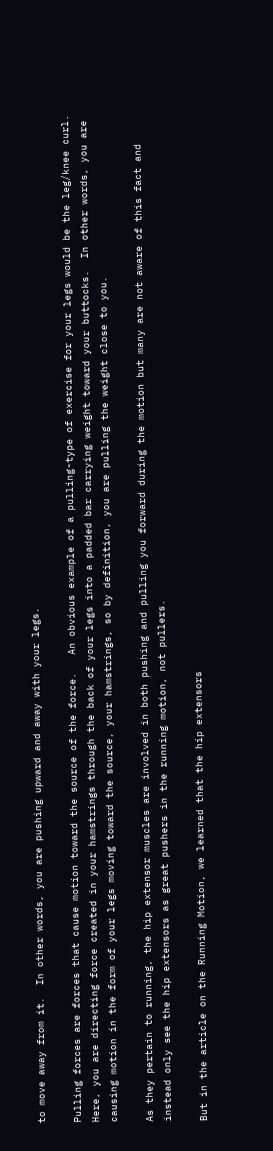to move away from it.  In other words, you are pushing upward and away with your legs.

Pulling forces are forces that cause motion toward the source of the force.   An obvious example of a pulling-type of exercise for your legs would be the leg/knee curl.  Here, you are directing force created in your hamstrings through the back of your legs into a padded bar carrying weight toward your buttocks.  In other words, you are causing motion in the form of your legs moving toward the source, your hamstrings, so by definition, you are pulling the weight close to you.

As they pertain to running, the hip extensor muscles are involved in both pushing and pulling you forward during the motion but many are not aware of this fact and instead only see the hip extensors as great pushers in the running motion, not pullers.

But in the article on the Running Motion, we learned that the hip extensors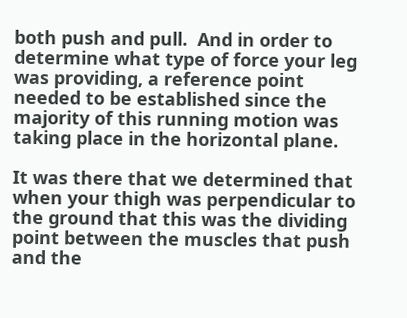both push and pull.  And in order to determine what type of force your leg was providing, a reference point needed to be established since the majority of this running motion was taking place in the horizontal plane.

It was there that we determined that when your thigh was perpendicular to the ground that this was the dividing point between the muscles that push and the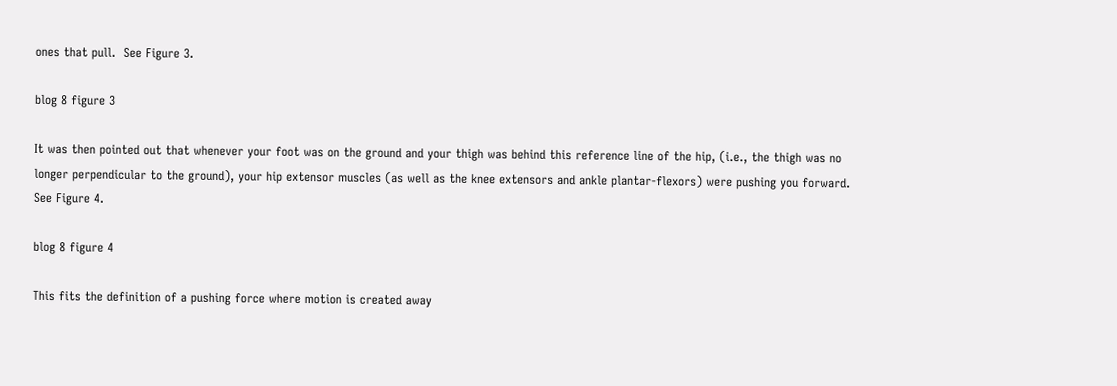ones that pull.  See Figure 3.

blog 8 figure 3

It was then pointed out that whenever your foot was on the ground and your thigh was behind this reference line of the hip, (i.e., the thigh was no longer perpendicular to the ground), your hip extensor muscles (as well as the knee extensors and ankle plantar-flexors) were pushing you forward.  See Figure 4.

blog 8 figure 4

This fits the definition of a pushing force where motion is created away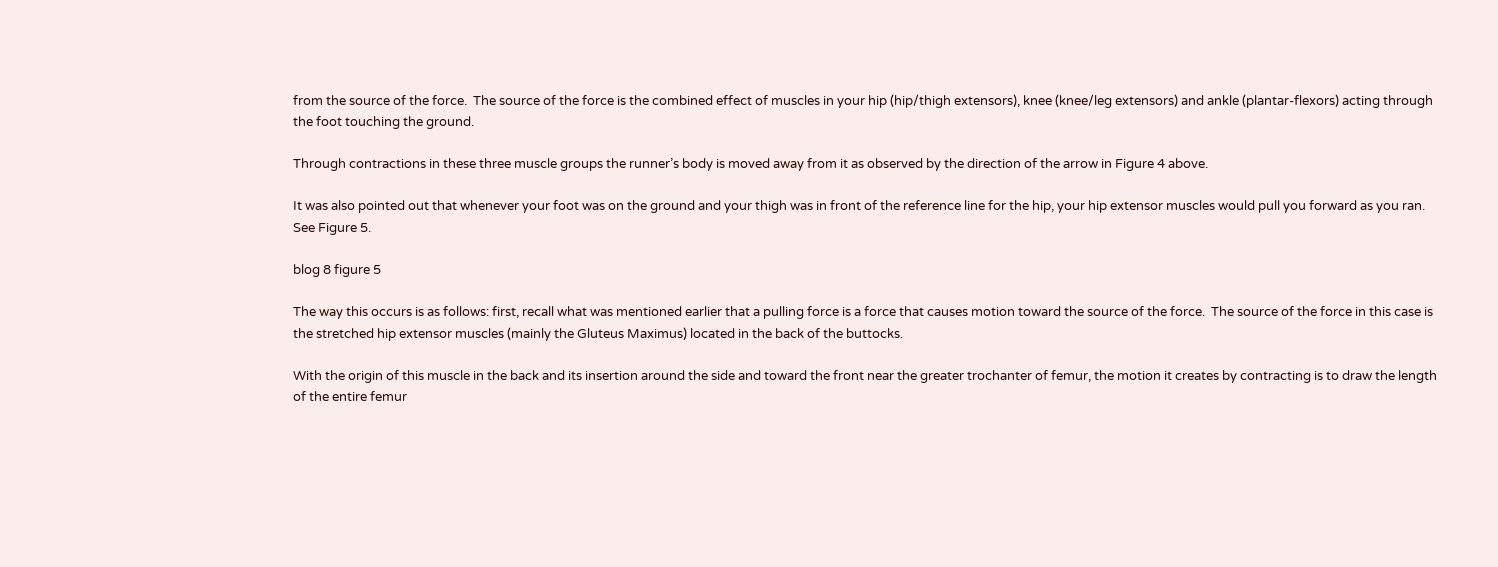from the source of the force.  The source of the force is the combined effect of muscles in your hip (hip/thigh extensors), knee (knee/leg extensors) and ankle (plantar-flexors) acting through the foot touching the ground.

Through contractions in these three muscle groups the runner’s body is moved away from it as observed by the direction of the arrow in Figure 4 above.

It was also pointed out that whenever your foot was on the ground and your thigh was in front of the reference line for the hip, your hip extensor muscles would pull you forward as you ran.    See Figure 5.

blog 8 figure 5

The way this occurs is as follows: first, recall what was mentioned earlier that a pulling force is a force that causes motion toward the source of the force.  The source of the force in this case is the stretched hip extensor muscles (mainly the Gluteus Maximus) located in the back of the buttocks.

With the origin of this muscle in the back and its insertion around the side and toward the front near the greater trochanter of femur, the motion it creates by contracting is to draw the length of the entire femur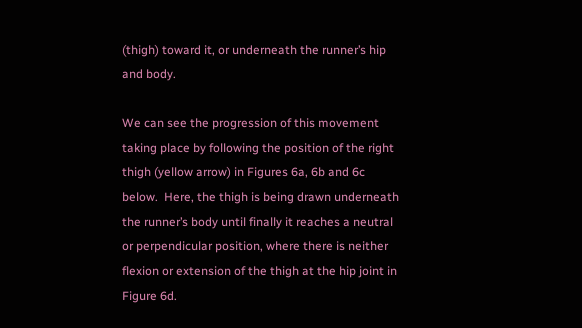(thigh) toward it, or underneath the runner’s hip and body.

We can see the progression of this movement taking place by following the position of the right thigh (yellow arrow) in Figures 6a, 6b and 6c below.  Here, the thigh is being drawn underneath the runner’s body until finally it reaches a neutral or perpendicular position, where there is neither flexion or extension of the thigh at the hip joint in Figure 6d.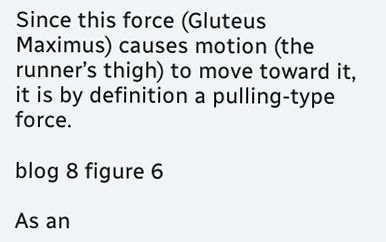Since this force (Gluteus Maximus) causes motion (the runner’s thigh) to move toward it, it is by definition a pulling-type force.

blog 8 figure 6

As an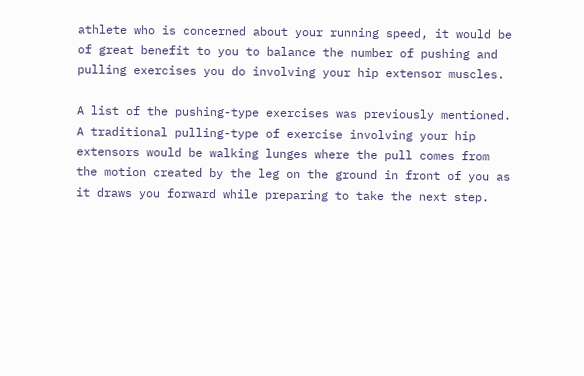athlete who is concerned about your running speed, it would be of great benefit to you to balance the number of pushing and pulling exercises you do involving your hip extensor muscles.

A list of the pushing-type exercises was previously mentioned.  A traditional pulling-type of exercise involving your hip extensors would be walking lunges where the pull comes from the motion created by the leg on the ground in front of you as it draws you forward while preparing to take the next step.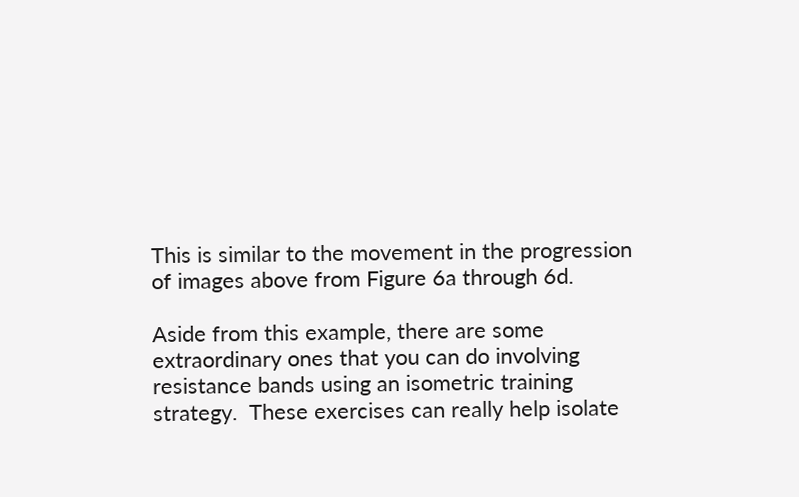This is similar to the movement in the progression of images above from Figure 6a through 6d.

Aside from this example, there are some extraordinary ones that you can do involving resistance bands using an isometric training strategy.  These exercises can really help isolate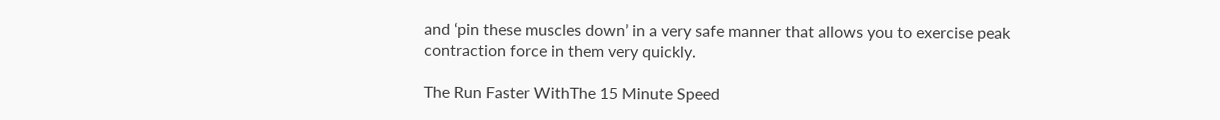and ‘pin these muscles down’ in a very safe manner that allows you to exercise peak contraction force in them very quickly.

The Run Faster WithThe 15 Minute Speed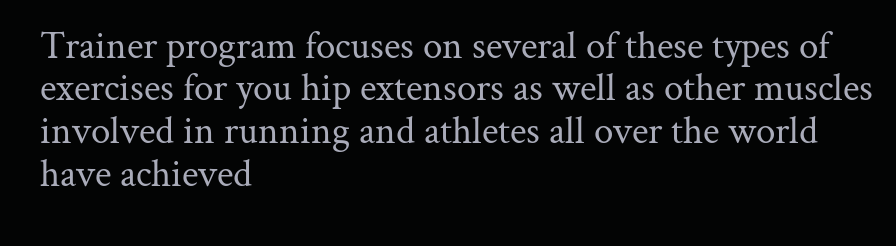Trainer program focuses on several of these types of exercises for you hip extensors as well as other muscles involved in running and athletes all over the world have achieved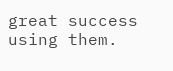great success using them.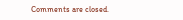Comments are closed.